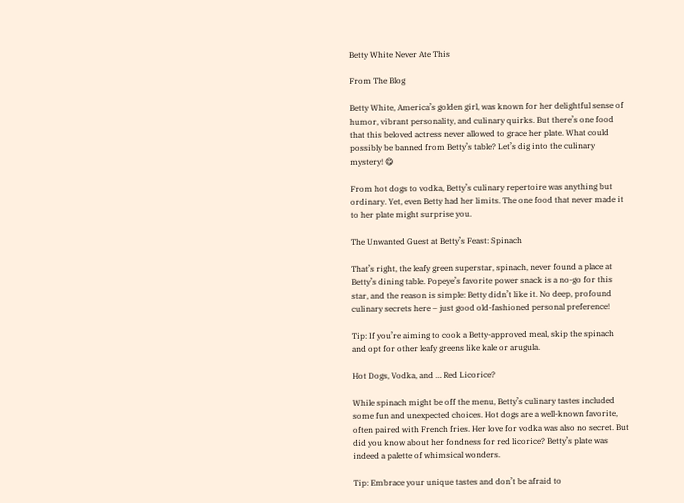Betty White Never Ate This

From The Blog

Betty White, America’s golden girl, was known for her delightful sense of humor, vibrant personality, and culinary quirks. But there’s one food that this beloved actress never allowed to grace her plate. What could possibly be banned from Betty’s table? Let’s dig into the culinary mystery! 😋

From hot dogs to vodka, Betty’s culinary repertoire was anything but ordinary. Yet, even Betty had her limits. The one food that never made it to her plate might surprise you.

The Unwanted Guest at Betty’s Feast: Spinach

That’s right, the leafy green superstar, spinach, never found a place at Betty’s dining table. Popeye’s favorite power snack is a no-go for this star, and the reason is simple: Betty didn’t like it. No deep, profound culinary secrets here – just good old-fashioned personal preference!

Tip: If you’re aiming to cook a Betty-approved meal, skip the spinach and opt for other leafy greens like kale or arugula.

Hot Dogs, Vodka, and … Red Licorice?

While spinach might be off the menu, Betty’s culinary tastes included some fun and unexpected choices. Hot dogs are a well-known favorite, often paired with French fries. Her love for vodka was also no secret. But did you know about her fondness for red licorice? Betty’s plate was indeed a palette of whimsical wonders.

Tip: Embrace your unique tastes and don’t be afraid to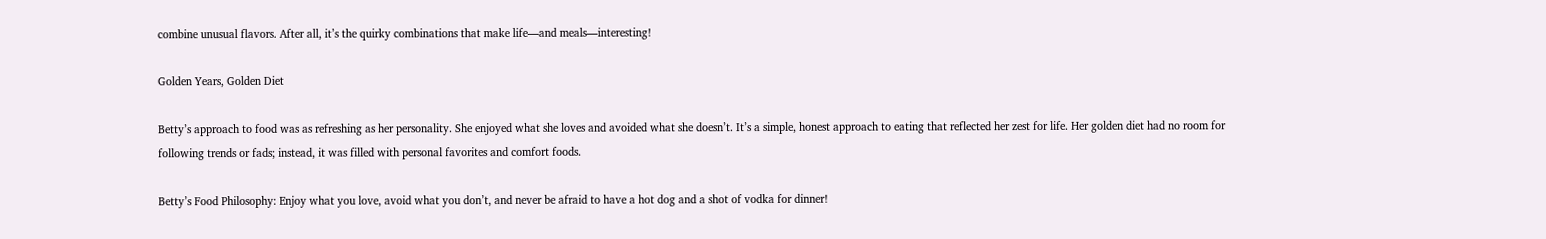combine unusual flavors. After all, it’s the quirky combinations that make life—and meals—interesting!

Golden Years, Golden Diet

Betty’s approach to food was as refreshing as her personality. She enjoyed what she loves and avoided what she doesn’t. It’s a simple, honest approach to eating that reflected her zest for life. Her golden diet had no room for following trends or fads; instead, it was filled with personal favorites and comfort foods.

Betty’s Food Philosophy: Enjoy what you love, avoid what you don’t, and never be afraid to have a hot dog and a shot of vodka for dinner!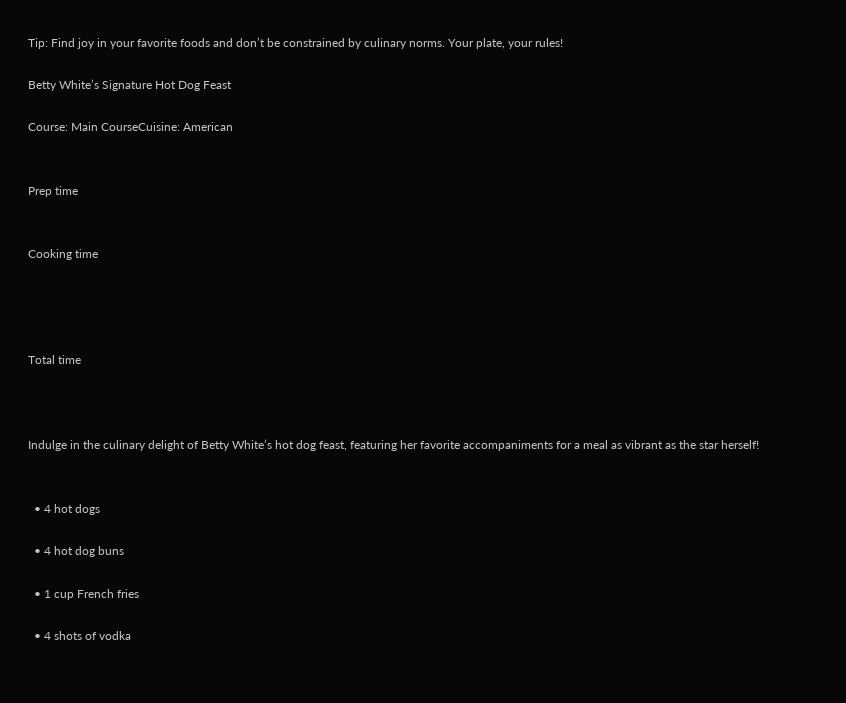Tip: Find joy in your favorite foods and don’t be constrained by culinary norms. Your plate, your rules!

Betty White’s Signature Hot Dog Feast

Course: Main CourseCuisine: American


Prep time


Cooking time




Total time



Indulge in the culinary delight of Betty White’s hot dog feast, featuring her favorite accompaniments for a meal as vibrant as the star herself!


  • 4 hot dogs

  • 4 hot dog buns

  • 1 cup French fries

  • 4 shots of vodka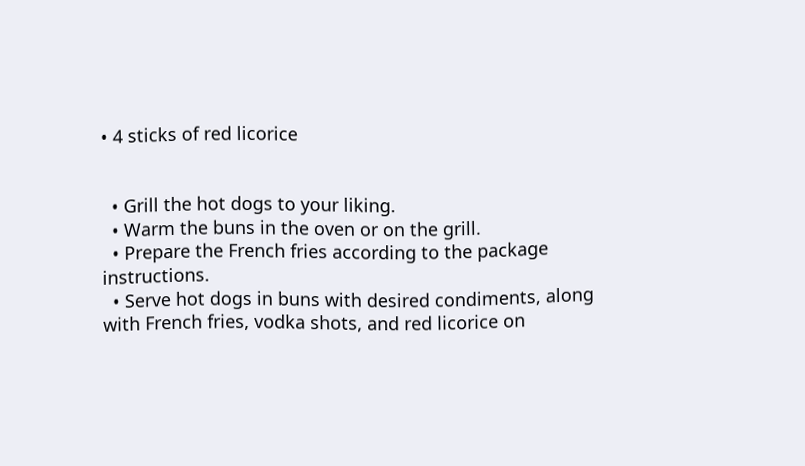• 4 sticks of red licorice


  • Grill the hot dogs to your liking.
  • Warm the buns in the oven or on the grill.
  • Prepare the French fries according to the package instructions.
  • Serve hot dogs in buns with desired condiments, along with French fries, vodka shots, and red licorice on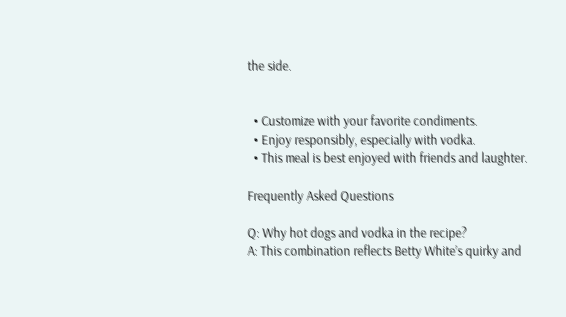the side.


  • Customize with your favorite condiments.
  • Enjoy responsibly, especially with vodka.
  • This meal is best enjoyed with friends and laughter.

Frequently Asked Questions

Q: Why hot dogs and vodka in the recipe?
A: This combination reflects Betty White’s quirky and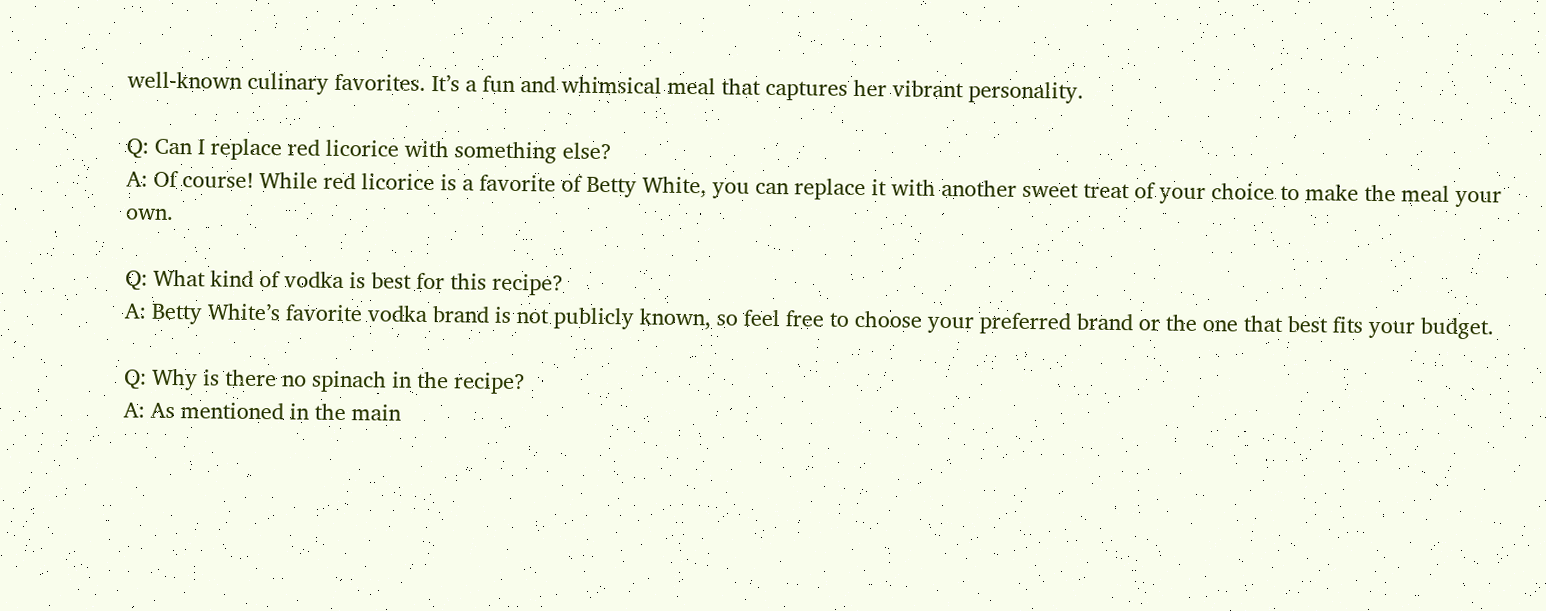well-known culinary favorites. It’s a fun and whimsical meal that captures her vibrant personality.

Q: Can I replace red licorice with something else?
A: Of course! While red licorice is a favorite of Betty White, you can replace it with another sweet treat of your choice to make the meal your own.

Q: What kind of vodka is best for this recipe?
A: Betty White’s favorite vodka brand is not publicly known, so feel free to choose your preferred brand or the one that best fits your budget.

Q: Why is there no spinach in the recipe?
A: As mentioned in the main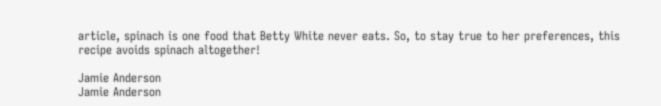article, spinach is one food that Betty White never eats. So, to stay true to her preferences, this recipe avoids spinach altogether!

Jamie Anderson
Jamie Anderson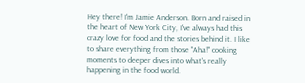Hey there! I'm Jamie Anderson. Born and raised in the heart of New York City, I've always had this crazy love for food and the stories behind it. I like to share everything from those "Aha!" cooking moments to deeper dives into what's really happening in the food world.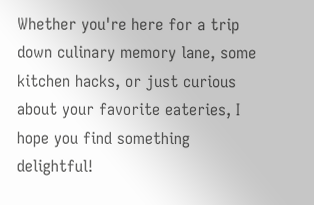Whether you're here for a trip down culinary memory lane, some kitchen hacks, or just curious about your favorite eateries, I hope you find something delightful!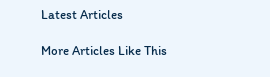Latest Articles

More Articles Like This